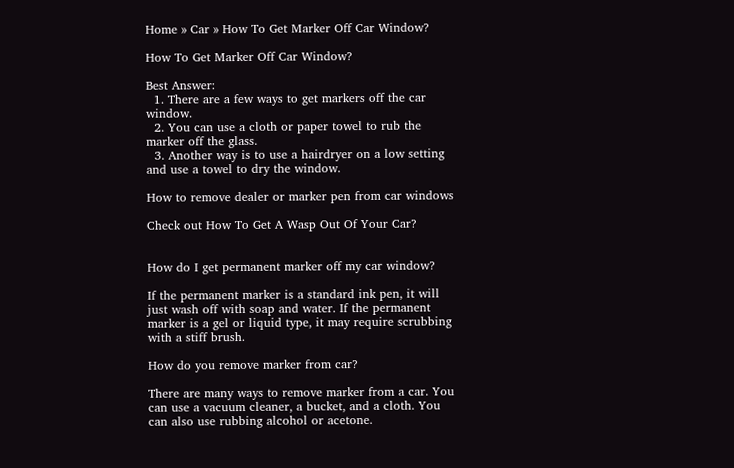Home » Car » How To Get Marker Off Car Window?

How To Get Marker Off Car Window?

Best Answer:
  1. There are a few ways to get markers off the car window.
  2. You can use a cloth or paper towel to rub the marker off the glass.
  3. Another way is to use a hairdryer on a low setting and use a towel to dry the window.

How to remove dealer or marker pen from car windows

Check out How To Get A Wasp Out Of Your Car?


How do I get permanent marker off my car window?

If the permanent marker is a standard ink pen, it will just wash off with soap and water. If the permanent marker is a gel or liquid type, it may require scrubbing with a stiff brush.

How do you remove marker from car?

There are many ways to remove marker from a car. You can use a vacuum cleaner, a bucket, and a cloth. You can also use rubbing alcohol or acetone.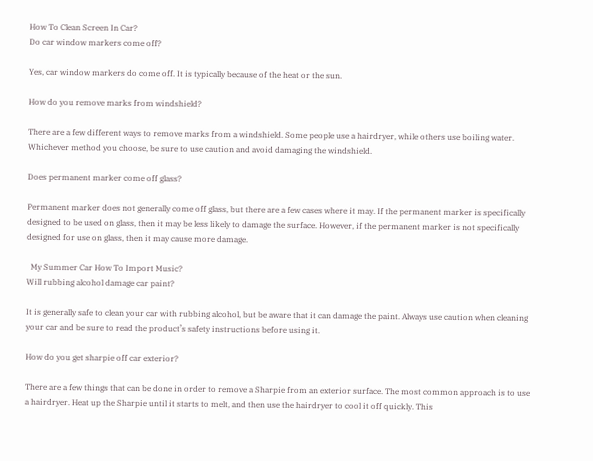How To Clean Screen In Car?
Do car window markers come off?

Yes, car window markers do come off. It is typically because of the heat or the sun.

How do you remove marks from windshield?

There are a few different ways to remove marks from a windshield. Some people use a hairdryer, while others use boiling water. Whichever method you choose, be sure to use caution and avoid damaging the windshield.

Does permanent marker come off glass?

Permanent marker does not generally come off glass, but there are a few cases where it may. If the permanent marker is specifically designed to be used on glass, then it may be less likely to damage the surface. However, if the permanent marker is not specifically designed for use on glass, then it may cause more damage.

  My Summer Car How To Import Music?
Will rubbing alcohol damage car paint?

It is generally safe to clean your car with rubbing alcohol, but be aware that it can damage the paint. Always use caution when cleaning your car and be sure to read the product’s safety instructions before using it.

How do you get sharpie off car exterior?

There are a few things that can be done in order to remove a Sharpie from an exterior surface. The most common approach is to use a hairdryer. Heat up the Sharpie until it starts to melt, and then use the hairdryer to cool it off quickly. This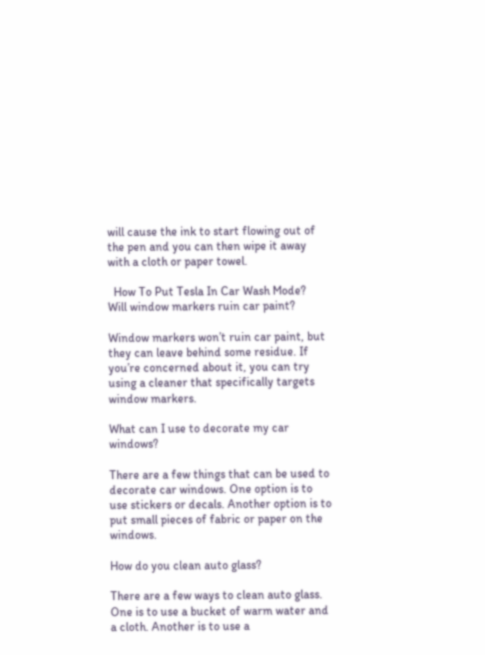will cause the ink to start flowing out of the pen and you can then wipe it away with a cloth or paper towel.

  How To Put Tesla In Car Wash Mode?
Will window markers ruin car paint?

Window markers won’t ruin car paint, but they can leave behind some residue. If you’re concerned about it, you can try using a cleaner that specifically targets window markers.

What can I use to decorate my car windows?

There are a few things that can be used to decorate car windows. One option is to use stickers or decals. Another option is to put small pieces of fabric or paper on the windows.

How do you clean auto glass?

There are a few ways to clean auto glass. One is to use a bucket of warm water and a cloth. Another is to use a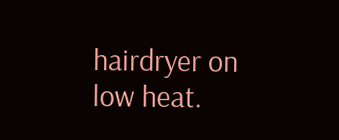hairdryer on low heat.